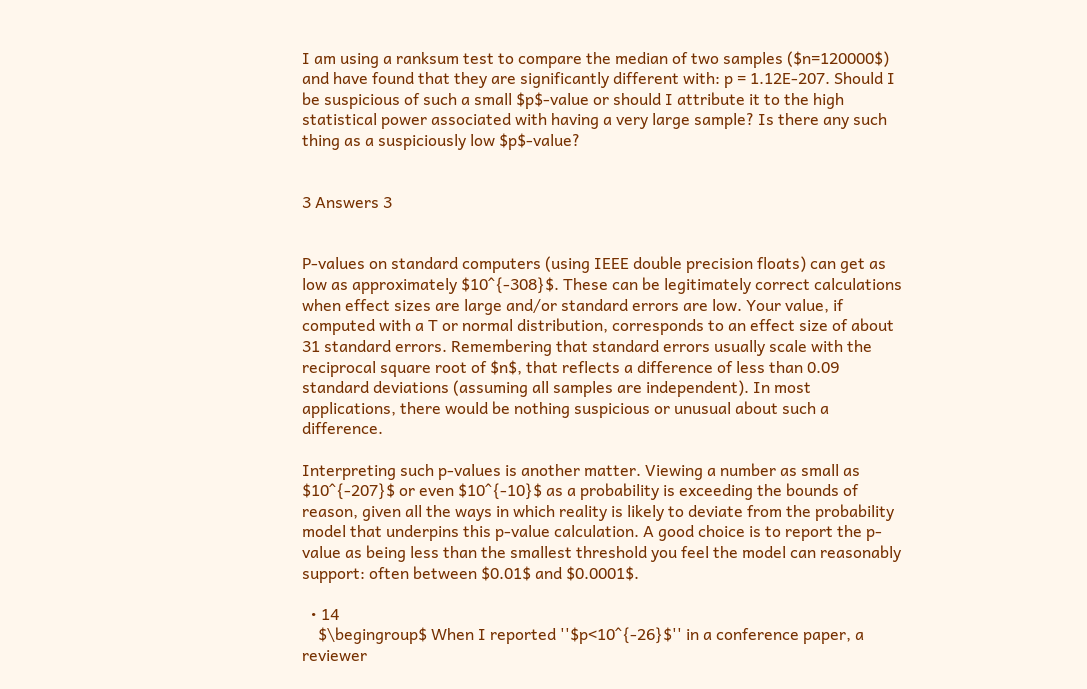I am using a ranksum test to compare the median of two samples ($n=120000$) and have found that they are significantly different with: p = 1.12E-207. Should I be suspicious of such a small $p$-value or should I attribute it to the high statistical power associated with having a very large sample? Is there any such thing as a suspiciously low $p$-value?


3 Answers 3


P-values on standard computers (using IEEE double precision floats) can get as low as approximately $10^{-308}$. These can be legitimately correct calculations when effect sizes are large and/or standard errors are low. Your value, if computed with a T or normal distribution, corresponds to an effect size of about 31 standard errors. Remembering that standard errors usually scale with the reciprocal square root of $n$, that reflects a difference of less than 0.09 standard deviations (assuming all samples are independent). In most applications, there would be nothing suspicious or unusual about such a difference.

Interpreting such p-values is another matter. Viewing a number as small as $10^{-207}$ or even $10^{-10}$ as a probability is exceeding the bounds of reason, given all the ways in which reality is likely to deviate from the probability model that underpins this p-value calculation. A good choice is to report the p-value as being less than the smallest threshold you feel the model can reasonably support: often between $0.01$ and $0.0001$.

  • 14
    $\begingroup$ When I reported ''$p<10^{-26}$'' in a conference paper, a reviewer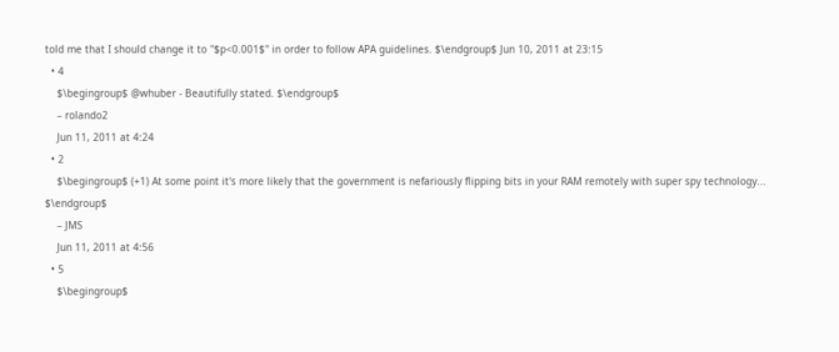told me that I should change it to ''$p<0.001$'' in order to follow APA guidelines. $\endgroup$ Jun 10, 2011 at 23:15
  • 4
    $\begingroup$ @whuber - Beautifully stated. $\endgroup$
    – rolando2
    Jun 11, 2011 at 4:24
  • 2
    $\begingroup$ (+1) At some point it's more likely that the government is nefariously flipping bits in your RAM remotely with super spy technology... $\endgroup$
    – JMS
    Jun 11, 2011 at 4:56
  • 5
    $\begingroup$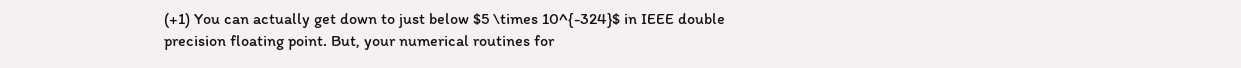(+1) You can actually get down to just below $5 \times 10^{-324}$ in IEEE double precision floating point. But, your numerical routines for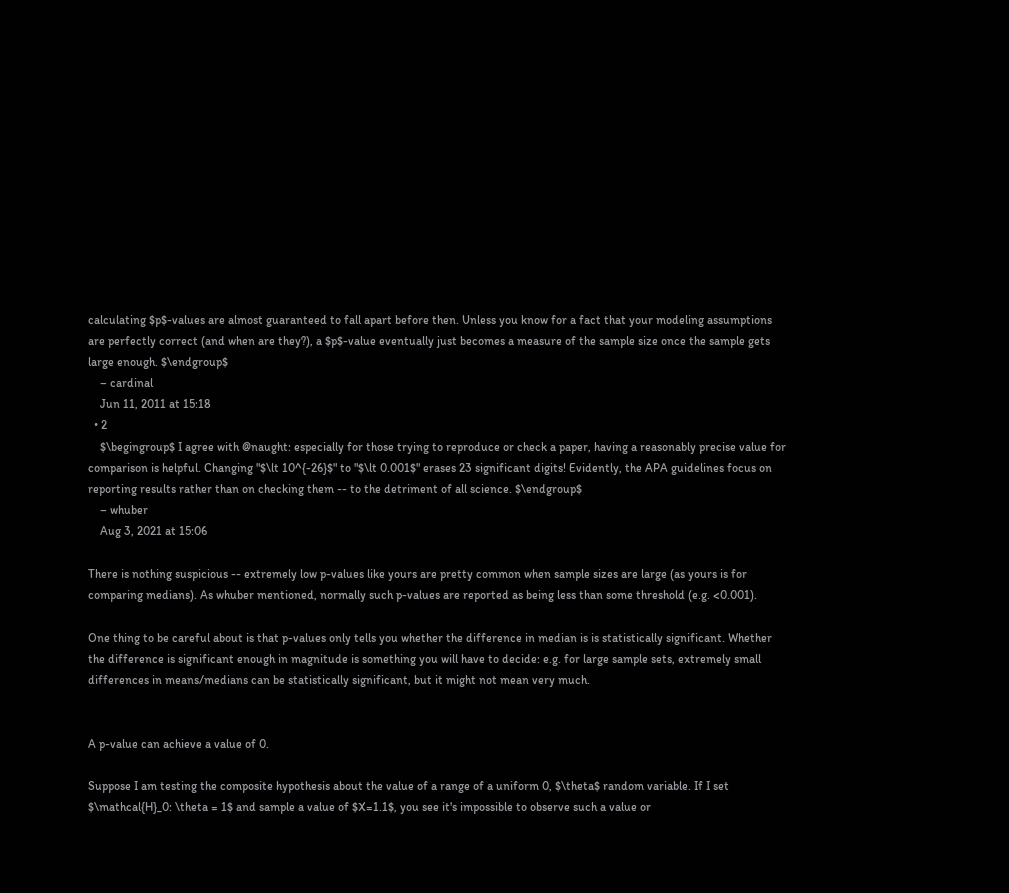calculating $p$-values are almost guaranteed to fall apart before then. Unless you know for a fact that your modeling assumptions are perfectly correct (and when are they?), a $p$-value eventually just becomes a measure of the sample size once the sample gets large enough. $\endgroup$
    – cardinal
    Jun 11, 2011 at 15:18
  • 2
    $\begingroup$ I agree with @naught: especially for those trying to reproduce or check a paper, having a reasonably precise value for comparison is helpful. Changing "$\lt 10^{-26}$" to "$\lt 0.001$" erases 23 significant digits! Evidently, the APA guidelines focus on reporting results rather than on checking them -- to the detriment of all science. $\endgroup$
    – whuber
    Aug 3, 2021 at 15:06

There is nothing suspicious -- extremely low p-values like yours are pretty common when sample sizes are large (as yours is for comparing medians). As whuber mentioned, normally such p-values are reported as being less than some threshold (e.g. <0.001).

One thing to be careful about is that p-values only tells you whether the difference in median is is statistically significant. Whether the difference is significant enough in magnitude is something you will have to decide: e.g. for large sample sets, extremely small differences in means/medians can be statistically significant, but it might not mean very much.


A p-value can achieve a value of 0.

Suppose I am testing the composite hypothesis about the value of a range of a uniform 0, $\theta$ random variable. If I set $\mathcal{H}_0: \theta = 1$ and sample a value of $X=1.1$, you see it's impossible to observe such a value or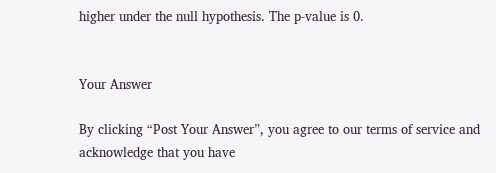higher under the null hypothesis. The p-value is 0.


Your Answer

By clicking “Post Your Answer”, you agree to our terms of service and acknowledge that you have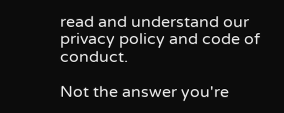read and understand our privacy policy and code of conduct.

Not the answer you're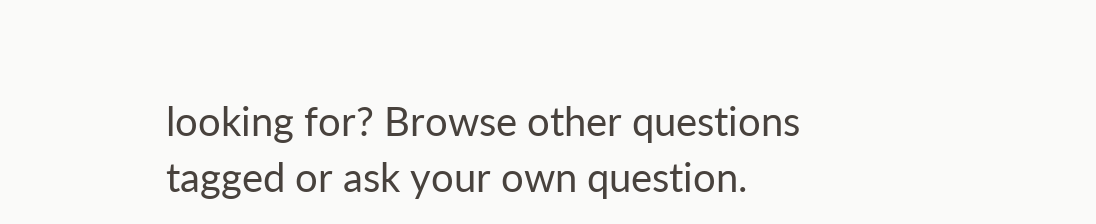looking for? Browse other questions tagged or ask your own question.